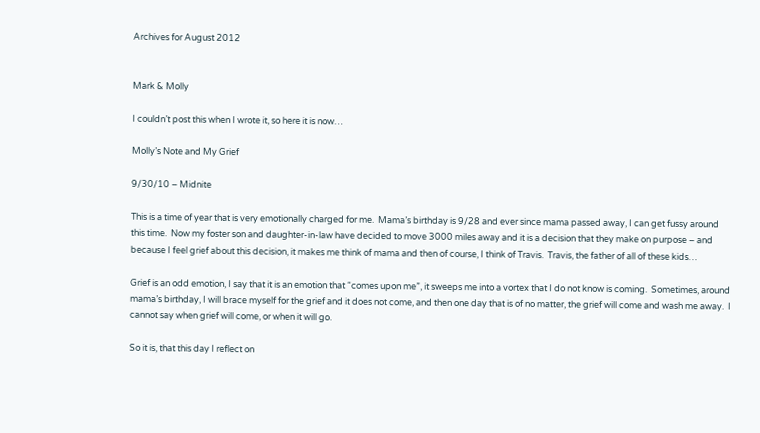Archives for August 2012


Mark & Molly

I couldn’t post this when I wrote it, so here it is now…

Molly’s Note and My Grief

9/30/10 – Midnite

This is a time of year that is very emotionally charged for me.  Mama’s birthday is 9/28 and ever since mama passed away, I can get fussy around this time.  Now my foster son and daughter-in-law have decided to move 3000 miles away and it is a decision that they make on purpose – and because I feel grief about this decision, it makes me think of mama and then of course, I think of Travis.  Travis, the father of all of these kids…

Grief is an odd emotion, I say that it is an emotion that “comes upon me”, it sweeps me into a vortex that I do not know is coming.  Sometimes, around mama’s birthday, I will brace myself for the grief and it does not come, and then one day that is of no matter, the grief will come and wash me away.  I cannot say when grief will come, or when it will go.

So it is, that this day I reflect on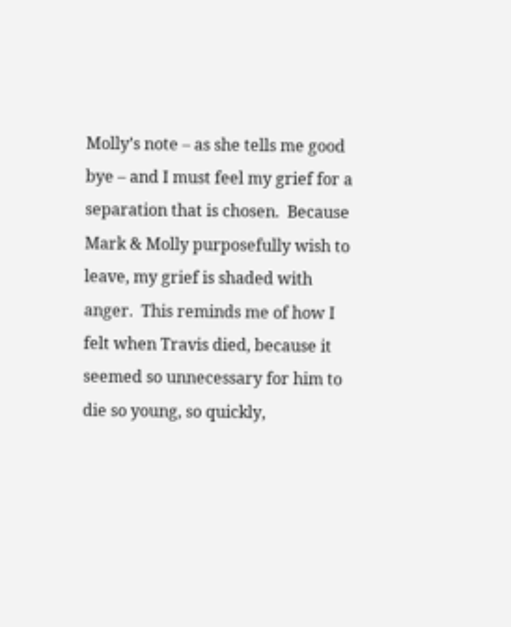Molly’s note – as she tells me good bye – and I must feel my grief for a separation that is chosen.  Because Mark & Molly purposefully wish to leave, my grief is shaded with anger.  This reminds me of how I felt when Travis died, because it seemed so unnecessary for him to die so young, so quickly,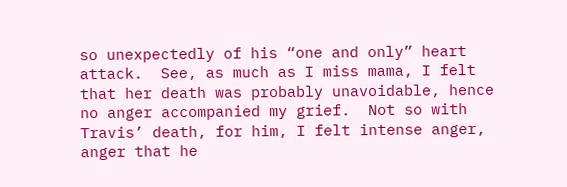so unexpectedly of his “one and only” heart attack.  See, as much as I miss mama, I felt that her death was probably unavoidable, hence no anger accompanied my grief.  Not so with Travis’ death, for him, I felt intense anger, anger that he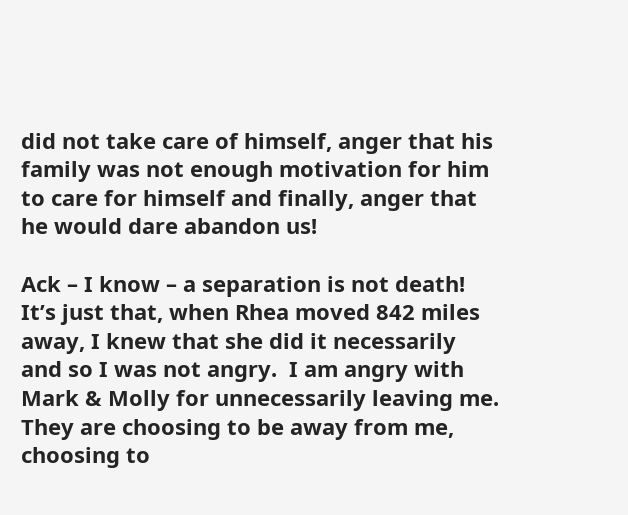did not take care of himself, anger that his family was not enough motivation for him to care for himself and finally, anger that he would dare abandon us!

Ack – I know – a separation is not death!  It’s just that, when Rhea moved 842 miles away, I knew that she did it necessarily and so I was not angry.  I am angry with Mark & Molly for unnecessarily leaving me.  They are choosing to be away from me, choosing to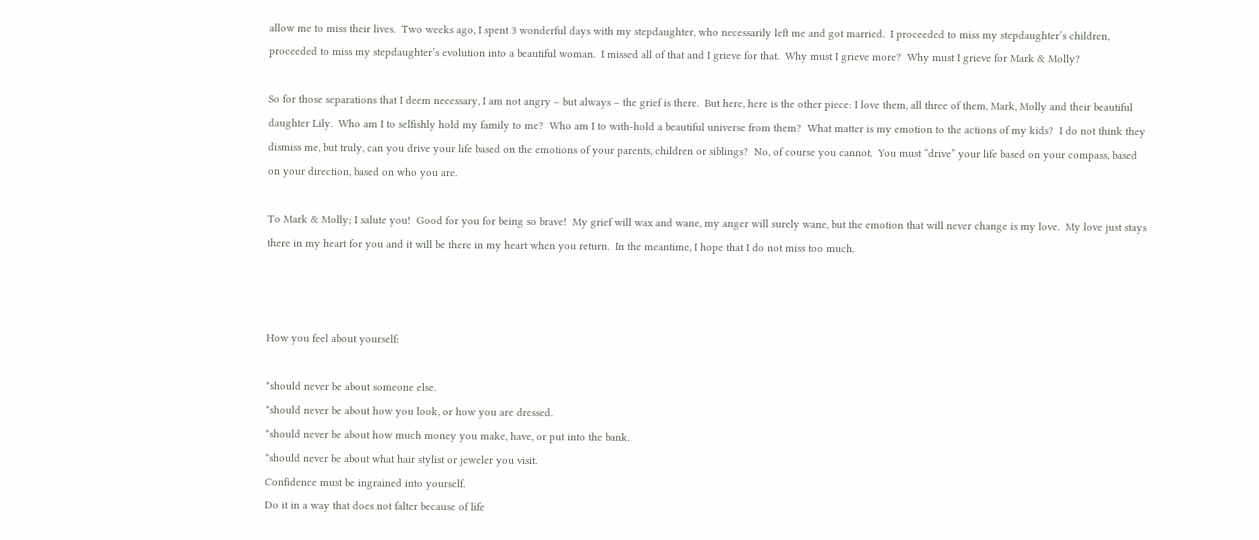allow me to miss their lives.  Two weeks ago, I spent 3 wonderful days with my stepdaughter, who necessarily left me and got married.  I proceeded to miss my stepdaughter’s children, proceeded to miss my stepdaughter’s evolution into a beautiful woman.  I missed all of that and I grieve for that.  Why must I grieve more?  Why must I grieve for Mark & Molly?

So for those separations that I deem necessary, I am not angry – but always – the grief is there.  But here, here is the other piece: I love them, all three of them, Mark, Molly and their beautiful daughter Lily.  Who am I to selfishly hold my family to me?  Who am I to with-hold a beautiful universe from them?  What matter is my emotion to the actions of my kids?  I do not think they dismiss me, but truly, can you drive your life based on the emotions of your parents, children or siblings?  No, of course you cannot.  You must “drive” your life based on your compass, based on your direction, based on who you are.

To Mark & Molly; I salute you!  Good for you for being so brave!  My grief will wax and wane, my anger will surely wane, but the emotion that will never change is my love.  My love just stays there in my heart for you and it will be there in my heart when you return.  In the meantime, I hope that I do not miss too much.



How you feel about yourself:

*should never be about someone else.
*should never be about how you look, or how you are dressed.
*should never be about how much money you make, have, or put into the bank.
*should never be about what hair stylist or jeweler you visit.
Confidence must be ingrained into yourself.
Do it in a way that does not falter because of life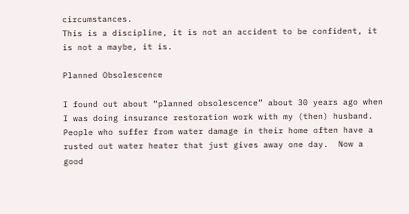circumstances.
This is a discipline, it is not an accident to be confident, it is not a maybe, it is.

Planned Obsolescence

I found out about “planned obsolescence” about 30 years ago when I was doing insurance restoration work with my (then) husband.  People who suffer from water damage in their home often have a rusted out water heater that just gives away one day.  Now a good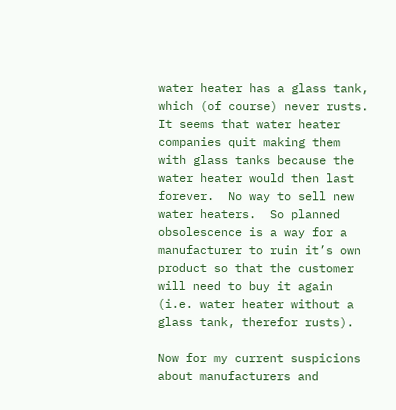water heater has a glass tank, which (of course) never rusts.  It seems that water heater companies quit making them with glass tanks because the water heater would then last forever.  No way to sell new water heaters.  So planned obsolescence is a way for a manufacturer to ruin it’s own product so that the customer will need to buy it again (i.e. water heater without a glass tank, therefor rusts).

Now for my current suspicions about manufacturers and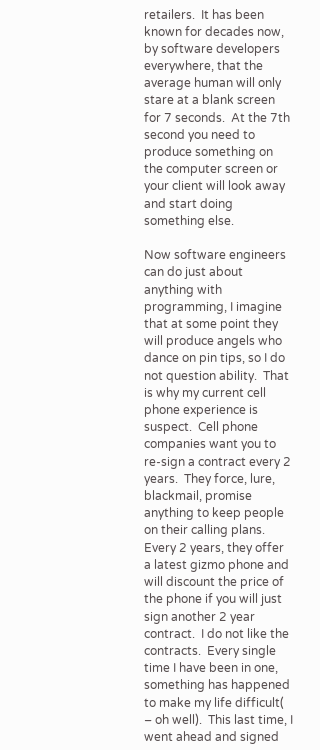retailers.  It has been known for decades now, by software developers everywhere, that the average human will only stare at a blank screen for 7 seconds.  At the 7th second you need to produce something on the computer screen or your client will look away and start doing something else.

Now software engineers can do just about anything with programming, I imagine that at some point they will produce angels who dance on pin tips, so I do not question ability.  That is why my current cell phone experience is suspect.  Cell phone companies want you to re-sign a contract every 2 years.  They force, lure, blackmail, promise anything to keep people on their calling plans.  Every 2 years, they offer a latest gizmo phone and will discount the price of the phone if you will just sign another 2 year contract.  I do not like the contracts.  Every single time I have been in one, something has happened to make my life difficult( – oh well).  This last time, I went ahead and signed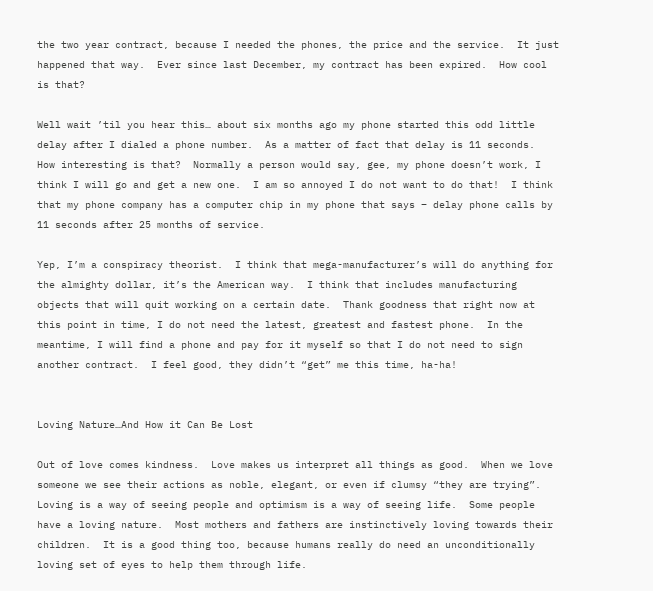the two year contract, because I needed the phones, the price and the service.  It just happened that way.  Ever since last December, my contract has been expired.  How cool is that?

Well wait ’til you hear this… about six months ago my phone started this odd little delay after I dialed a phone number.  As a matter of fact that delay is 11 seconds.  How interesting is that?  Normally a person would say, gee, my phone doesn’t work, I think I will go and get a new one.  I am so annoyed I do not want to do that!  I think that my phone company has a computer chip in my phone that says – delay phone calls by 11 seconds after 25 months of service.

Yep, I’m a conspiracy theorist.  I think that mega-manufacturer’s will do anything for the almighty dollar, it’s the American way.  I think that includes manufacturing objects that will quit working on a certain date.  Thank goodness that right now at this point in time, I do not need the latest, greatest and fastest phone.  In the meantime, I will find a phone and pay for it myself so that I do not need to sign another contract.  I feel good, they didn’t “get” me this time, ha-ha!


Loving Nature…And How it Can Be Lost

Out of love comes kindness.  Love makes us interpret all things as good.  When we love someone we see their actions as noble, elegant, or even if clumsy “they are trying”.  Loving is a way of seeing people and optimism is a way of seeing life.  Some people have a loving nature.  Most mothers and fathers are instinctively loving towards their children.  It is a good thing too, because humans really do need an unconditionally loving set of eyes to help them through life.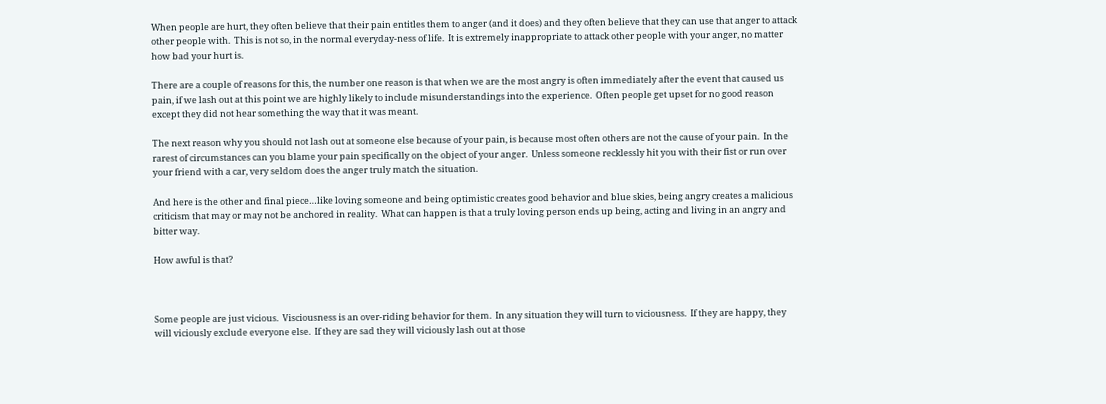When people are hurt, they often believe that their pain entitles them to anger (and it does) and they often believe that they can use that anger to attack other people with.  This is not so, in the normal everyday-ness of life.  It is extremely inappropriate to attack other people with your anger, no matter how bad your hurt is.

There are a couple of reasons for this, the number one reason is that when we are the most angry is often immediately after the event that caused us pain, if we lash out at this point we are highly likely to include misunderstandings into the experience.  Often people get upset for no good reason except they did not hear something the way that it was meant.

The next reason why you should not lash out at someone else because of your pain, is because most often others are not the cause of your pain.  In the rarest of circumstances can you blame your pain specifically on the object of your anger.  Unless someone recklessly hit you with their fist or run over your friend with a car, very seldom does the anger truly match the situation.

And here is the other and final piece…like loving someone and being optimistic creates good behavior and blue skies, being angry creates a malicious criticism that may or may not be anchored in reality.  What can happen is that a truly loving person ends up being, acting and living in an angry and bitter way.

How awful is that?



Some people are just vicious.  Visciousness is an over-riding behavior for them.  In any situation they will turn to viciousness.  If they are happy, they will viciously exclude everyone else.  If they are sad they will viciously lash out at those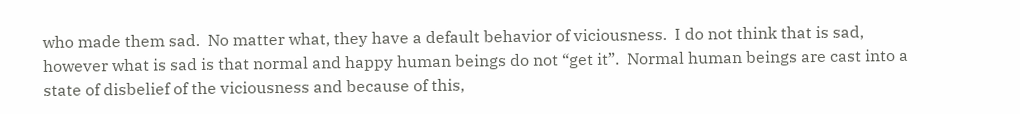who made them sad.  No matter what, they have a default behavior of viciousness.  I do not think that is sad, however what is sad is that normal and happy human beings do not “get it”.  Normal human beings are cast into a state of disbelief of the viciousness and because of this,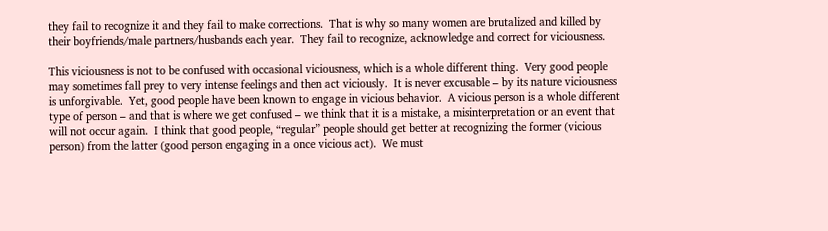they fail to recognize it and they fail to make corrections.  That is why so many women are brutalized and killed by their boyfriends/male partners/husbands each year.  They fail to recognize, acknowledge and correct for viciousness.

This viciousness is not to be confused with occasional viciousness, which is a whole different thing.  Very good people may sometimes fall prey to very intense feelings and then act viciously.  It is never excusable – by its nature viciousness is unforgivable.  Yet, good people have been known to engage in vicious behavior.  A vicious person is a whole different type of person – and that is where we get confused – we think that it is a mistake, a misinterpretation or an event that will not occur again.  I think that good people, “regular” people should get better at recognizing the former (vicious person) from the latter (good person engaging in a once vicious act).  We must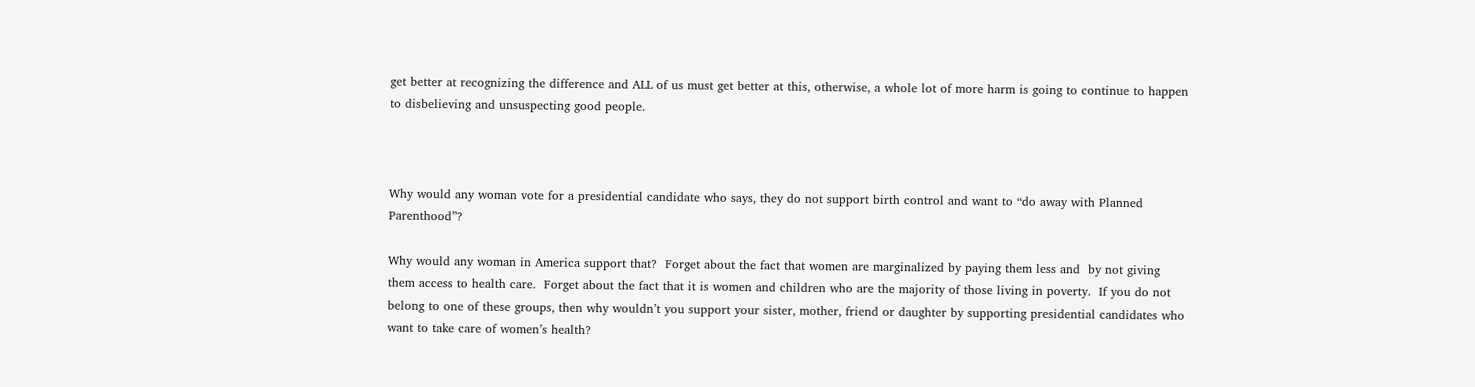get better at recognizing the difference and ALL of us must get better at this, otherwise, a whole lot of more harm is going to continue to happen to disbelieving and unsuspecting good people.



Why would any woman vote for a presidential candidate who says, they do not support birth control and want to “do away with Planned Parenthood”?

Why would any woman in America support that?  Forget about the fact that women are marginalized by paying them less and  by not giving them access to health care.  Forget about the fact that it is women and children who are the majority of those living in poverty.  If you do not belong to one of these groups, then why wouldn’t you support your sister, mother, friend or daughter by supporting presidential candidates who want to take care of women’s health?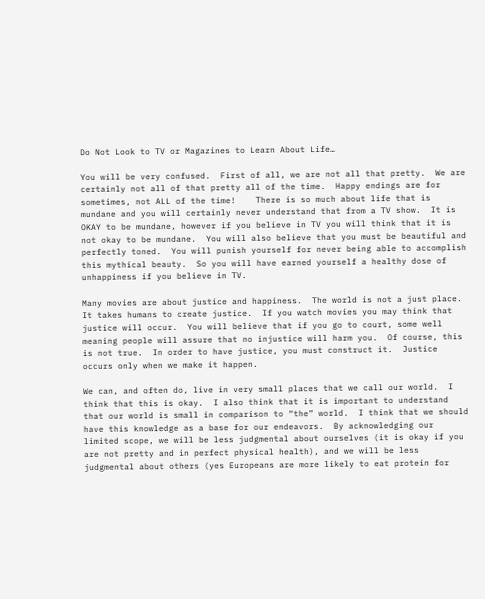Do Not Look to TV or Magazines to Learn About Life…

You will be very confused.  First of all, we are not all that pretty.  We are certainly not all of that pretty all of the time.  Happy endings are for sometimes, not ALL of the time!    There is so much about life that is mundane and you will certainly never understand that from a TV show.  It is OKAY to be mundane, however if you believe in TV you will think that it is not okay to be mundane.  You will also believe that you must be beautiful and perfectly toned.  You will punish yourself for never being able to accomplish this mythical beauty.  So you will have earned yourself a healthy dose of unhappiness if you believe in TV.

Many movies are about justice and happiness.  The world is not a just place.  It takes humans to create justice.  If you watch movies you may think that justice will occur.  You will believe that if you go to court, some well meaning people will assure that no injustice will harm you.  Of course, this is not true.  In order to have justice, you must construct it.  Justice occurs only when we make it happen.

We can, and often do, live in very small places that we call our world.  I think that this is okay.  I also think that it is important to understand that our world is small in comparison to “the” world.  I think that we should have this knowledge as a base for our endeavors.  By acknowledging our limited scope, we will be less judgmental about ourselves (it is okay if you are not pretty and in perfect physical health), and we will be less judgmental about others (yes Europeans are more likely to eat protein for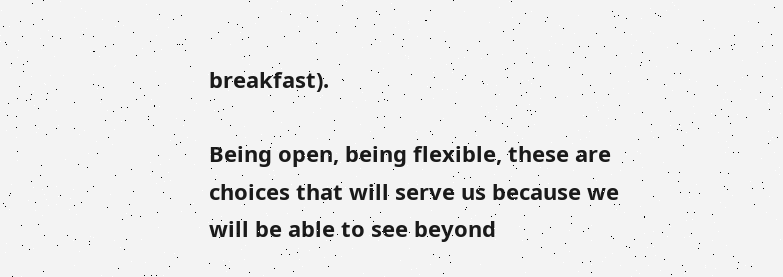breakfast).

Being open, being flexible, these are choices that will serve us because we will be able to see beyond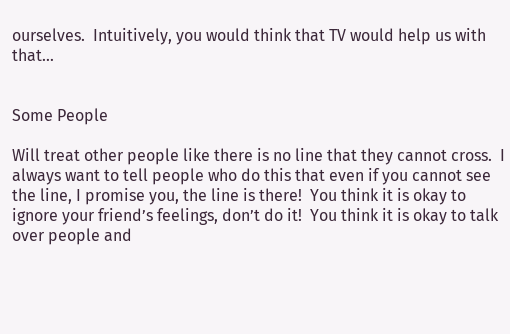ourselves.  Intuitively, you would think that TV would help us with that…


Some People

Will treat other people like there is no line that they cannot cross.  I always want to tell people who do this that even if you cannot see the line, I promise you, the line is there!  You think it is okay to ignore your friend’s feelings, don’t do it!  You think it is okay to talk over people and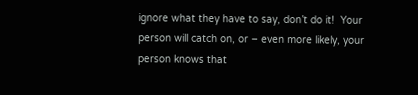ignore what they have to say, don’t do it!  Your person will catch on, or – even more likely, your person knows that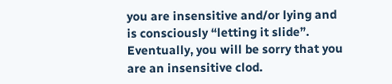you are insensitive and/or lying and is consciously “letting it slide”.  Eventually, you will be sorry that you are an insensitive clod.